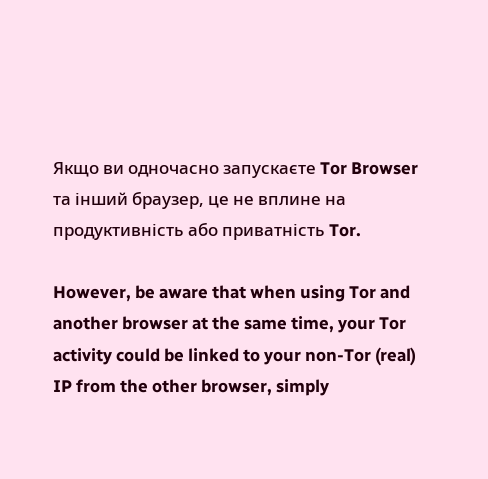Якщо ви одночасно запускаєте Tor Browser та інший браузер, це не вплине на продуктивність або приватність Tor.

However, be aware that when using Tor and another browser at the same time, your Tor activity could be linked to your non-Tor (real) IP from the other browser, simply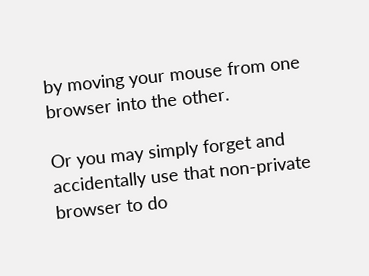by moving your mouse from one browser into the other.

Or you may simply forget and accidentally use that non-private browser to do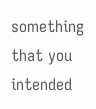something that you intended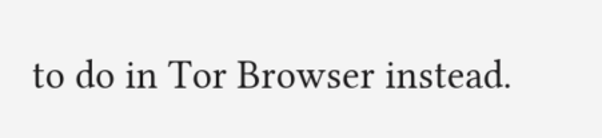to do in Tor Browser instead.